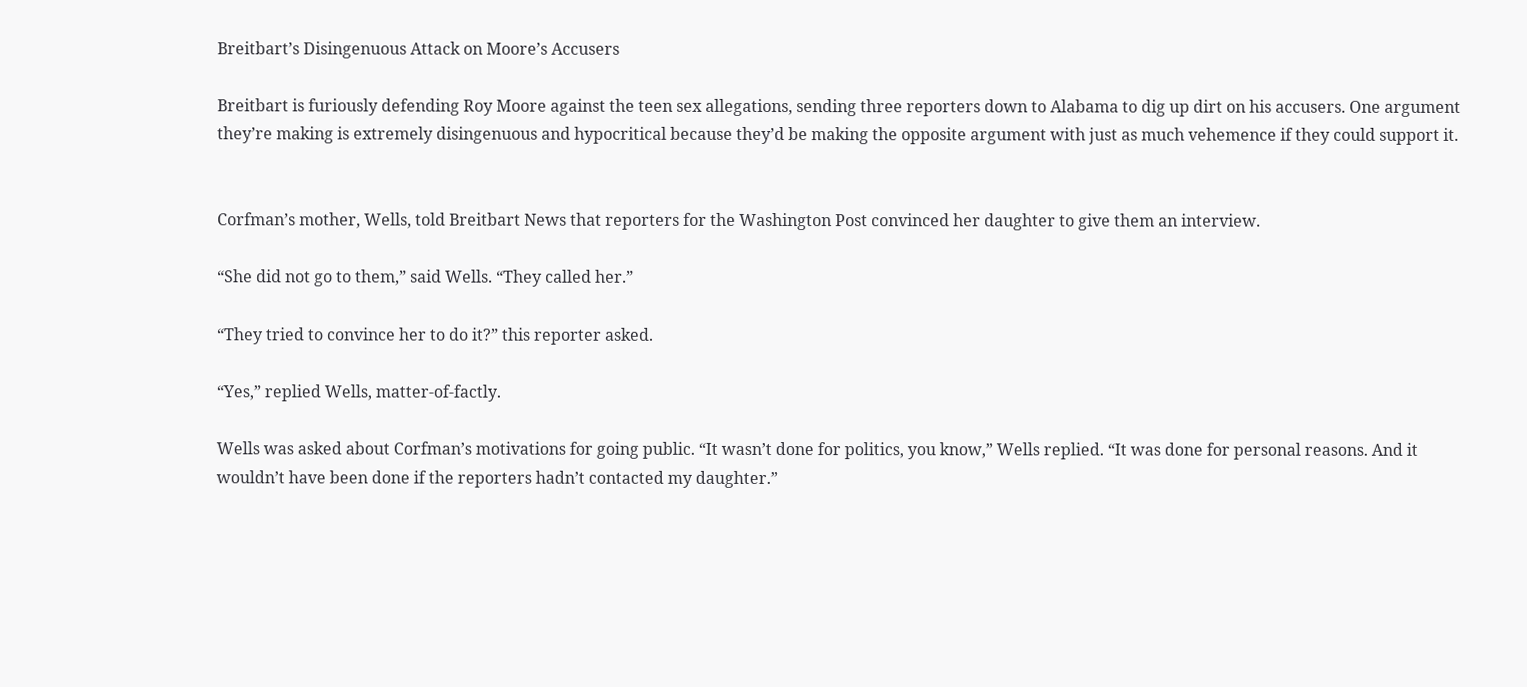Breitbart’s Disingenuous Attack on Moore’s Accusers

Breitbart is furiously defending Roy Moore against the teen sex allegations, sending three reporters down to Alabama to dig up dirt on his accusers. One argument they’re making is extremely disingenuous and hypocritical because they’d be making the opposite argument with just as much vehemence if they could support it.


Corfman’s mother, Wells, told Breitbart News that reporters for the Washington Post convinced her daughter to give them an interview.

“She did not go to them,” said Wells. “They called her.”

“They tried to convince her to do it?” this reporter asked.

“Yes,” replied Wells, matter-of-factly.

Wells was asked about Corfman’s motivations for going public. “It wasn’t done for politics, you know,” Wells replied. “It was done for personal reasons. And it wouldn’t have been done if the reporters hadn’t contacted my daughter.”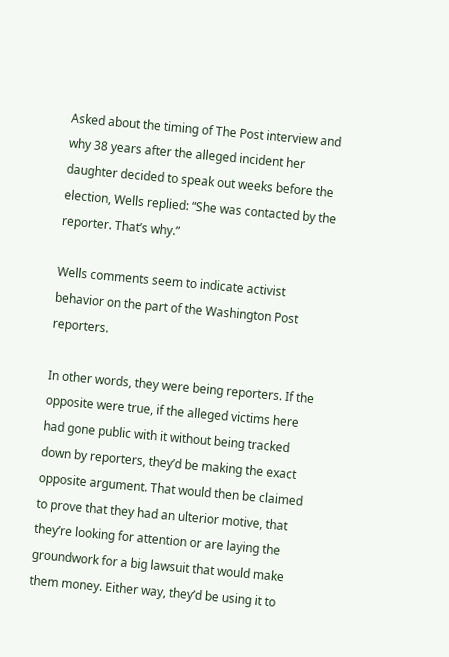Asked about the timing of The Post interview and why 38 years after the alleged incident her daughter decided to speak out weeks before the election, Wells replied: “She was contacted by the reporter. That’s why.”

Wells comments seem to indicate activist behavior on the part of the Washington Post reporters.

In other words, they were being reporters. If the opposite were true, if the alleged victims here had gone public with it without being tracked down by reporters, they’d be making the exact opposite argument. That would then be claimed to prove that they had an ulterior motive, that they’re looking for attention or are laying the groundwork for a big lawsuit that would make them money. Either way, they’d be using it to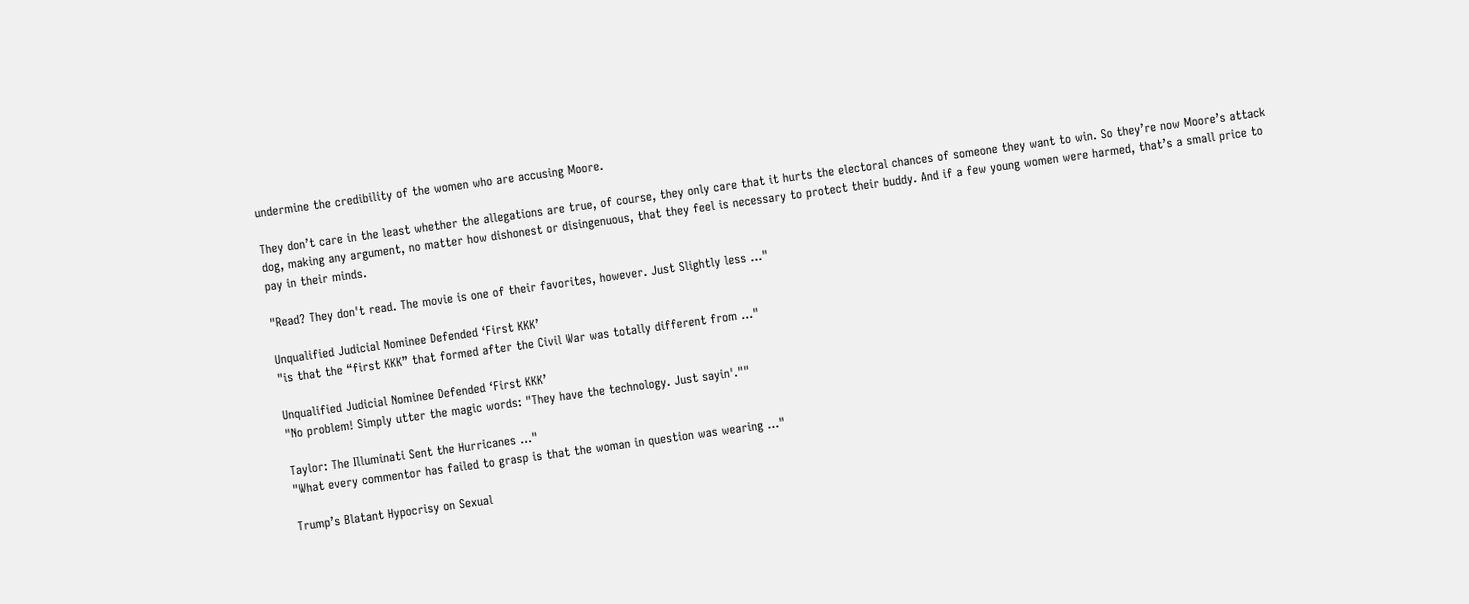undermine the credibility of the women who are accusing Moore.

They don’t care in the least whether the allegations are true, of course, they only care that it hurts the electoral chances of someone they want to win. So they’re now Moore’s attack dog, making any argument, no matter how dishonest or disingenuous, that they feel is necessary to protect their buddy. And if a few young women were harmed, that’s a small price to pay in their minds.

"Read? They don't read. The movie is one of their favorites, however. Just Slightly less ..."

Unqualified Judicial Nominee Defended ‘First KKK’
"is that the “first KKK” that formed after the Civil War was totally different from ..."

Unqualified Judicial Nominee Defended ‘First KKK’
"No problem! Simply utter the magic words: "They have the technology. Just sayin'.""

Taylor: The Illuminati Sent the Hurricanes ..."
"What every commentor has failed to grasp is that the woman in question was wearing ..."

Trump’s Blatant Hypocrisy on Sexual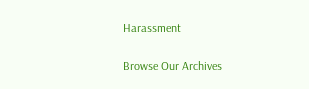Harassment

Browse Our Archives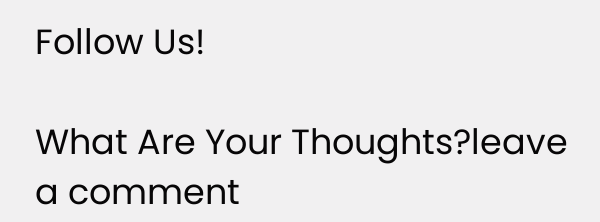Follow Us!

What Are Your Thoughts?leave a comment